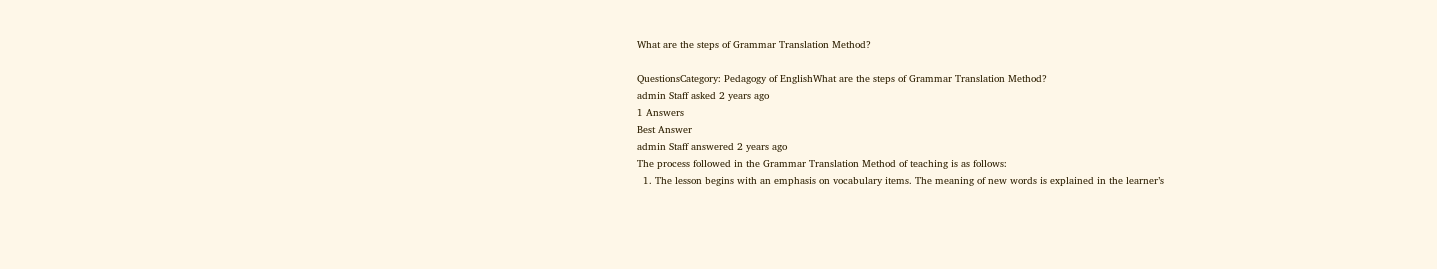What are the steps of Grammar Translation Method?

QuestionsCategory: Pedagogy of EnglishWhat are the steps of Grammar Translation Method?
admin Staff asked 2 years ago
1 Answers
Best Answer
admin Staff answered 2 years ago
The process followed in the Grammar Translation Method of teaching is as follows:
  1. The lesson begins with an emphasis on vocabulary items. The meaning of new words is explained in the learner’s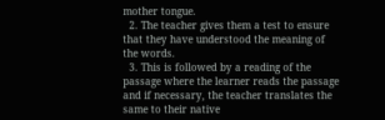mother tongue.
  2. The teacher gives them a test to ensure that they have understood the meaning of the words.
  3. This is followed by a reading of the passage where the learner reads the passage and if necessary, the teacher translates the same to their native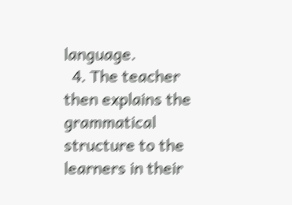language.
  4. The teacher then explains the grammatical structure to the learners in their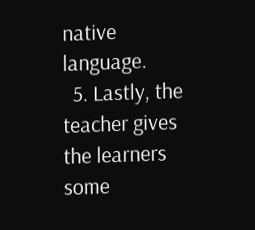native language.
  5. Lastly, the teacher gives the learners some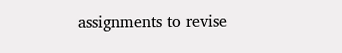assignments to revise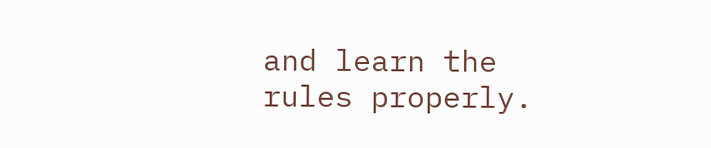and learn the rules properly.